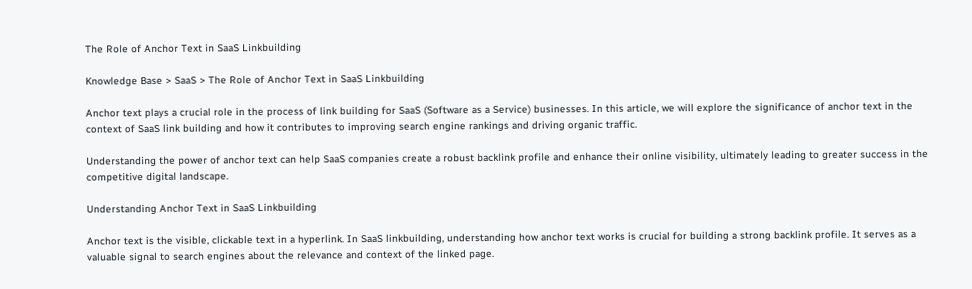The Role of Anchor Text in SaaS Linkbuilding

Knowledge Base > SaaS > The Role of Anchor Text in SaaS Linkbuilding

Anchor text plays a crucial role in the process of link building for SaaS (Software as a Service) businesses. In this article, we will explore the significance of anchor text in the context of SaaS link building and how it contributes to improving search engine rankings and driving organic traffic.

Understanding the power of anchor text can help SaaS companies create a robust backlink profile and enhance their online visibility, ultimately leading to greater success in the competitive digital landscape.

Understanding Anchor Text in SaaS Linkbuilding

Anchor text is the visible, clickable text in a hyperlink. In SaaS linkbuilding, understanding how anchor text works is crucial for building a strong backlink profile. It serves as a valuable signal to search engines about the relevance and context of the linked page.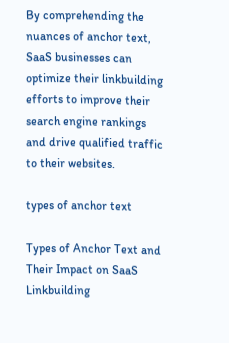By comprehending the nuances of anchor text, SaaS businesses can optimize their linkbuilding efforts to improve their search engine rankings and drive qualified traffic to their websites.

types of anchor text

Types of Anchor Text and Their Impact on SaaS Linkbuilding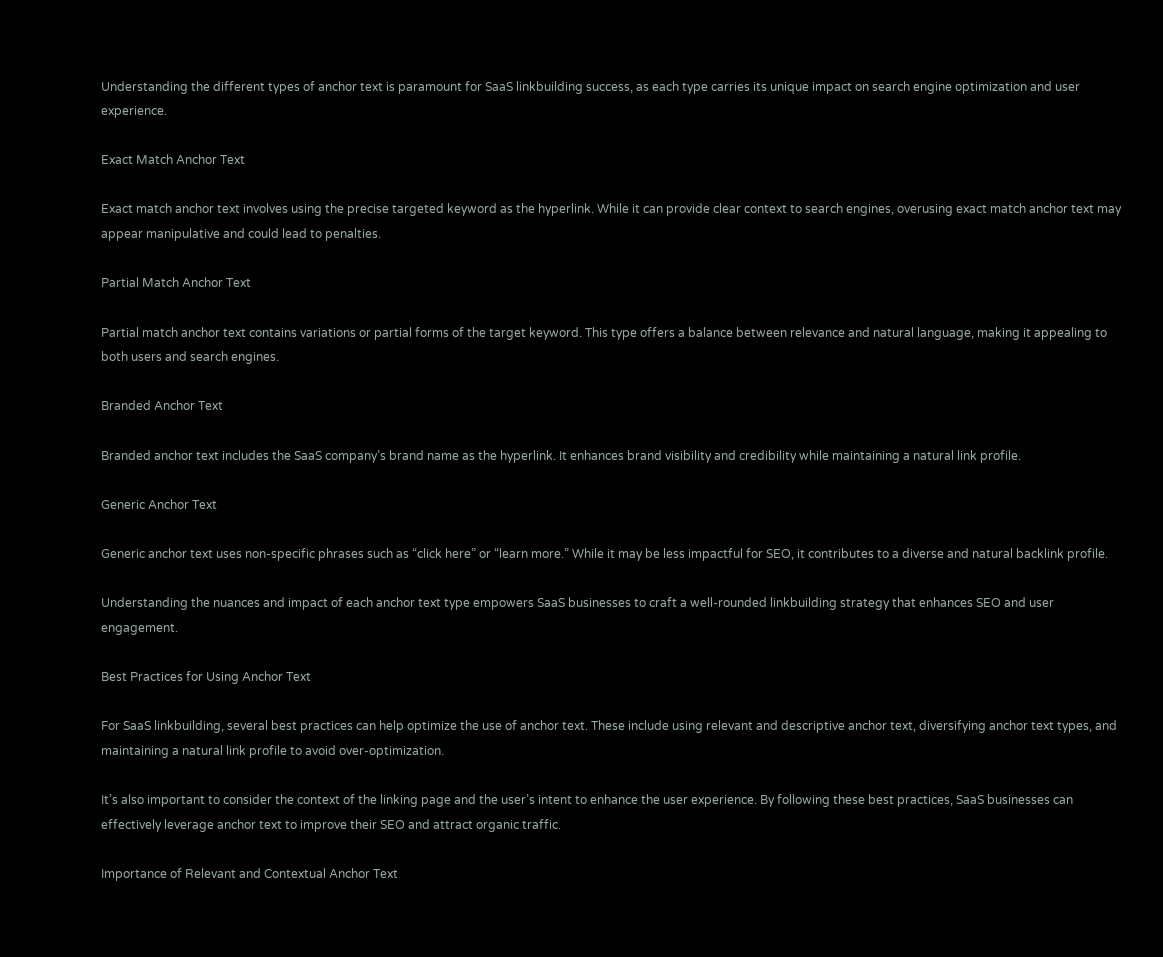Understanding the different types of anchor text is paramount for SaaS linkbuilding success, as each type carries its unique impact on search engine optimization and user experience.

Exact Match Anchor Text

Exact match anchor text involves using the precise targeted keyword as the hyperlink. While it can provide clear context to search engines, overusing exact match anchor text may appear manipulative and could lead to penalties.

Partial Match Anchor Text

Partial match anchor text contains variations or partial forms of the target keyword. This type offers a balance between relevance and natural language, making it appealing to both users and search engines.

Branded Anchor Text

Branded anchor text includes the SaaS company’s brand name as the hyperlink. It enhances brand visibility and credibility while maintaining a natural link profile.

Generic Anchor Text

Generic anchor text uses non-specific phrases such as “click here” or “learn more.” While it may be less impactful for SEO, it contributes to a diverse and natural backlink profile.

Understanding the nuances and impact of each anchor text type empowers SaaS businesses to craft a well-rounded linkbuilding strategy that enhances SEO and user engagement.

Best Practices for Using Anchor Text

For SaaS linkbuilding, several best practices can help optimize the use of anchor text. These include using relevant and descriptive anchor text, diversifying anchor text types, and maintaining a natural link profile to avoid over-optimization.

It’s also important to consider the context of the linking page and the user’s intent to enhance the user experience. By following these best practices, SaaS businesses can effectively leverage anchor text to improve their SEO and attract organic traffic.

Importance of Relevant and Contextual Anchor Text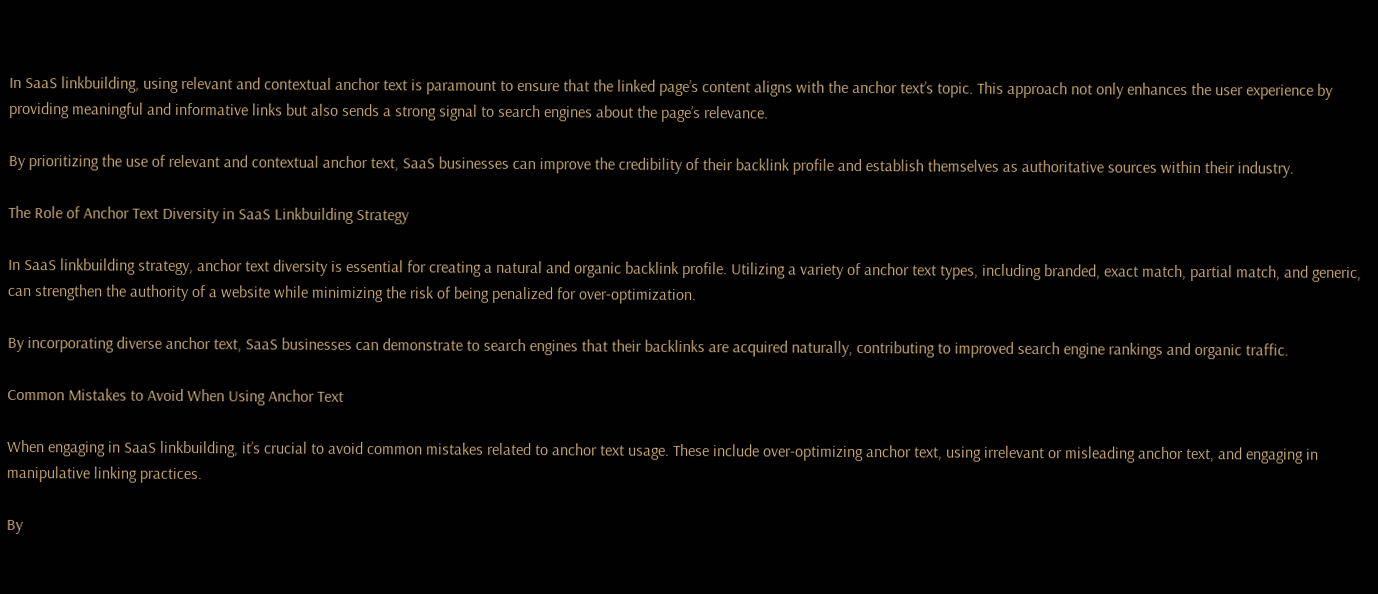In SaaS linkbuilding, using relevant and contextual anchor text is paramount to ensure that the linked page’s content aligns with the anchor text’s topic. This approach not only enhances the user experience by providing meaningful and informative links but also sends a strong signal to search engines about the page’s relevance.

By prioritizing the use of relevant and contextual anchor text, SaaS businesses can improve the credibility of their backlink profile and establish themselves as authoritative sources within their industry.

The Role of Anchor Text Diversity in SaaS Linkbuilding Strategy

In SaaS linkbuilding strategy, anchor text diversity is essential for creating a natural and organic backlink profile. Utilizing a variety of anchor text types, including branded, exact match, partial match, and generic, can strengthen the authority of a website while minimizing the risk of being penalized for over-optimization.

By incorporating diverse anchor text, SaaS businesses can demonstrate to search engines that their backlinks are acquired naturally, contributing to improved search engine rankings and organic traffic.

Common Mistakes to Avoid When Using Anchor Text

When engaging in SaaS linkbuilding, it’s crucial to avoid common mistakes related to anchor text usage. These include over-optimizing anchor text, using irrelevant or misleading anchor text, and engaging in manipulative linking practices.

By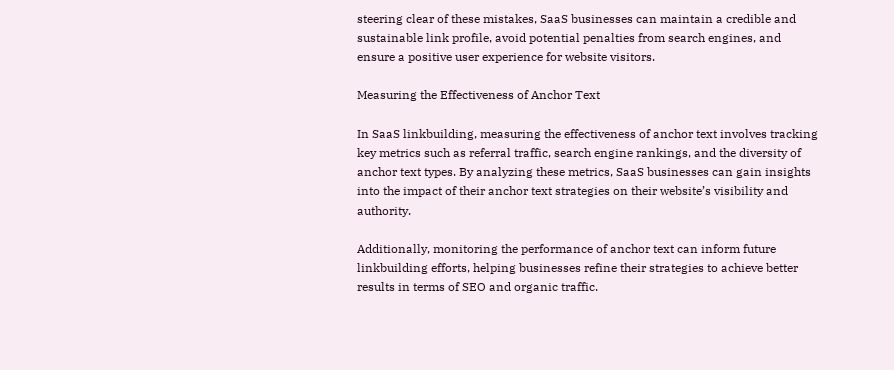steering clear of these mistakes, SaaS businesses can maintain a credible and sustainable link profile, avoid potential penalties from search engines, and ensure a positive user experience for website visitors.

Measuring the Effectiveness of Anchor Text

In SaaS linkbuilding, measuring the effectiveness of anchor text involves tracking key metrics such as referral traffic, search engine rankings, and the diversity of anchor text types. By analyzing these metrics, SaaS businesses can gain insights into the impact of their anchor text strategies on their website’s visibility and authority.

Additionally, monitoring the performance of anchor text can inform future linkbuilding efforts, helping businesses refine their strategies to achieve better results in terms of SEO and organic traffic.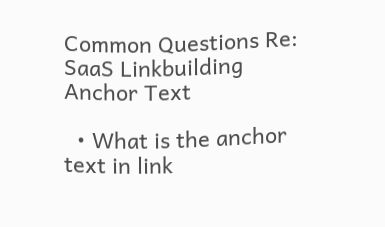Common Questions Re: SaaS Linkbuilding Anchor Text

  • What is the anchor text in link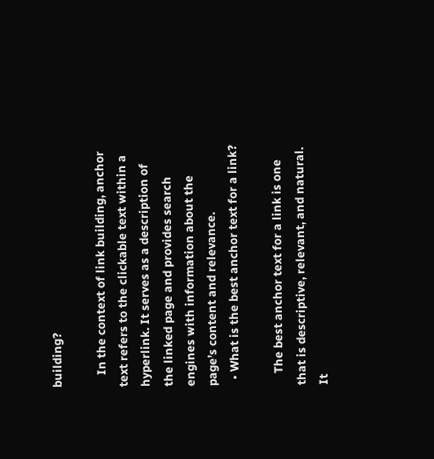building?

    In the context of link building, anchor text refers to the clickable text within a hyperlink. It serves as a description of the linked page and provides search engines with information about the page’s content and relevance.
  • What is the best anchor text for a link?

    The best anchor text for a link is one that is descriptive, relevant, and natural. It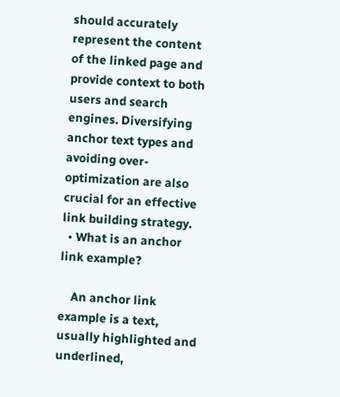should accurately represent the content of the linked page and provide context to both users and search engines. Diversifying anchor text types and avoiding over-optimization are also crucial for an effective link building strategy.
  • What is an anchor link example?

    An anchor link example is a text, usually highlighted and underlined,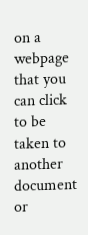on a webpage that you can click to be taken to another document or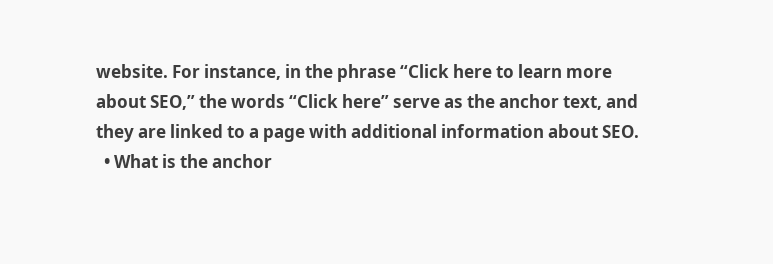website. For instance, in the phrase “Click here to learn more about SEO,” the words “Click here” serve as the anchor text, and they are linked to a page with additional information about SEO.
  • What is the anchor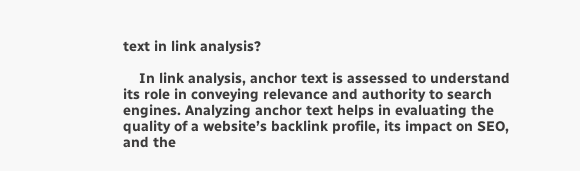text in link analysis?

    In link analysis, anchor text is assessed to understand its role in conveying relevance and authority to search engines. Analyzing anchor text helps in evaluating the quality of a website’s backlink profile, its impact on SEO, and the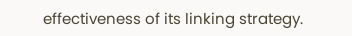effectiveness of its linking strategy.